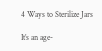4 Ways to Sterilize Jars

It’s an age-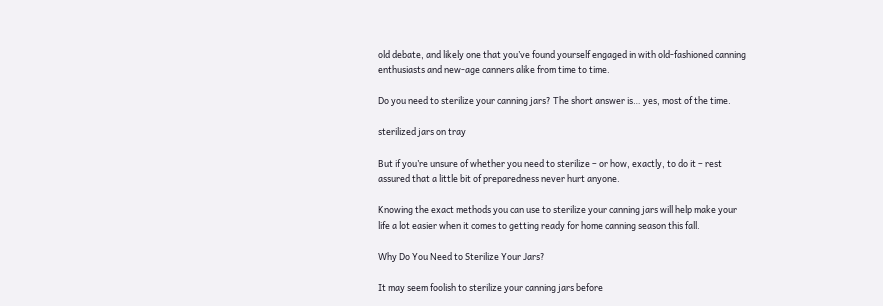old debate, and likely one that you’ve found yourself engaged in with old-fashioned canning enthusiasts and new-age canners alike from time to time.

Do you need to sterilize your canning jars? The short answer is… yes, most of the time.

sterilized jars on tray

But if you’re unsure of whether you need to sterilize – or how, exactly, to do it – rest assured that a little bit of preparedness never hurt anyone.

Knowing the exact methods you can use to sterilize your canning jars will help make your life a lot easier when it comes to getting ready for home canning season this fall.

Why Do You Need to Sterilize Your Jars?

It may seem foolish to sterilize your canning jars before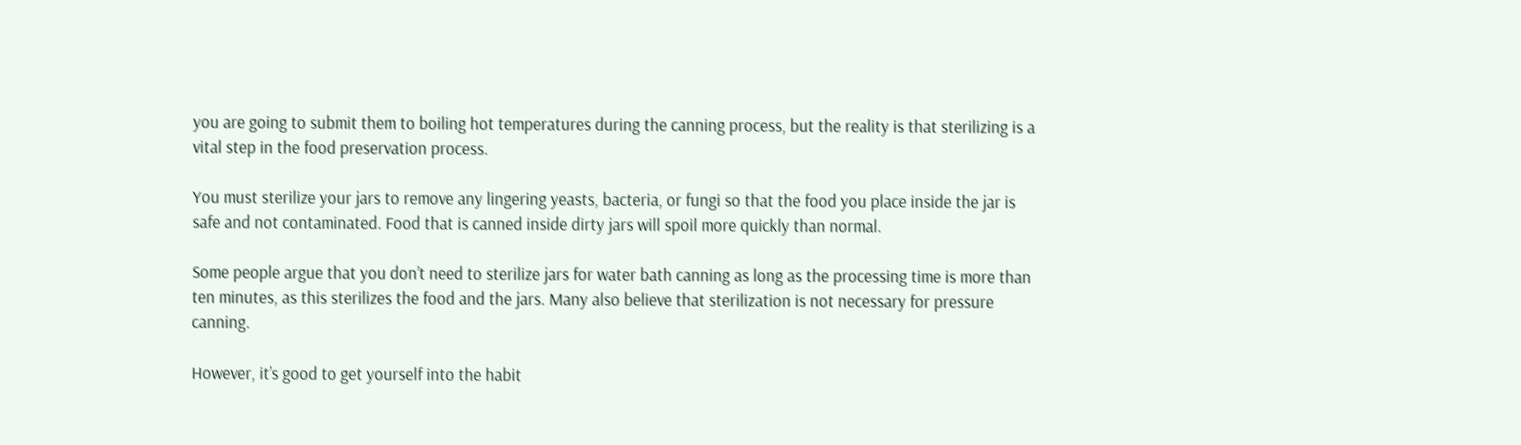you are going to submit them to boiling hot temperatures during the canning process, but the reality is that sterilizing is a vital step in the food preservation process.

You must sterilize your jars to remove any lingering yeasts, bacteria, or fungi so that the food you place inside the jar is safe and not contaminated. Food that is canned inside dirty jars will spoil more quickly than normal.

Some people argue that you don’t need to sterilize jars for water bath canning as long as the processing time is more than ten minutes, as this sterilizes the food and the jars. Many also believe that sterilization is not necessary for pressure canning.

However, it’s good to get yourself into the habit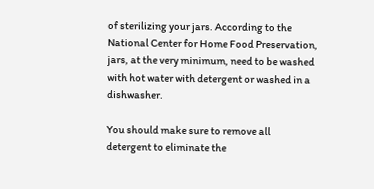of sterilizing your jars. According to the National Center for Home Food Preservation, jars, at the very minimum, need to be washed with hot water with detergent or washed in a dishwasher.

You should make sure to remove all detergent to eliminate the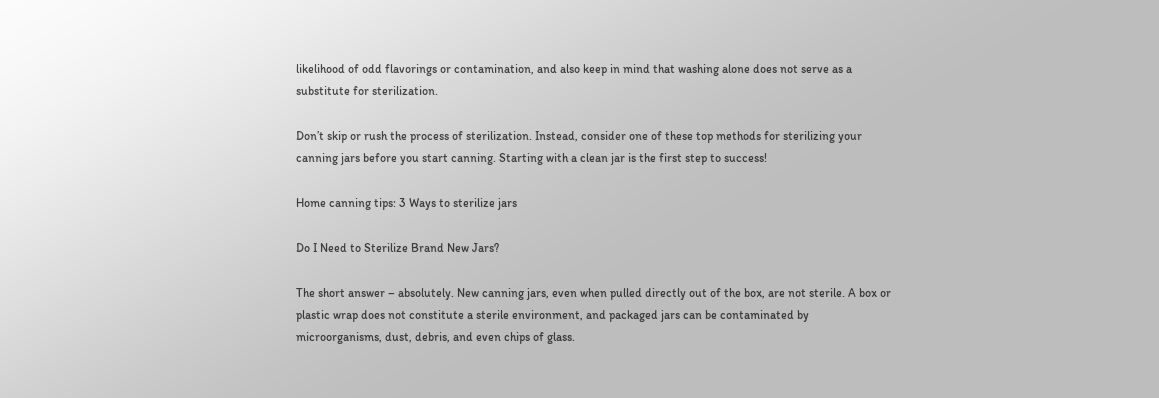likelihood of odd flavorings or contamination, and also keep in mind that washing alone does not serve as a substitute for sterilization.

Don’t skip or rush the process of sterilization. Instead, consider one of these top methods for sterilizing your canning jars before you start canning. Starting with a clean jar is the first step to success!

Home canning tips: 3 Ways to sterilize jars

Do I Need to Sterilize Brand New Jars?

The short answer – absolutely. New canning jars, even when pulled directly out of the box, are not sterile. A box or plastic wrap does not constitute a sterile environment, and packaged jars can be contaminated by microorganisms, dust, debris, and even chips of glass.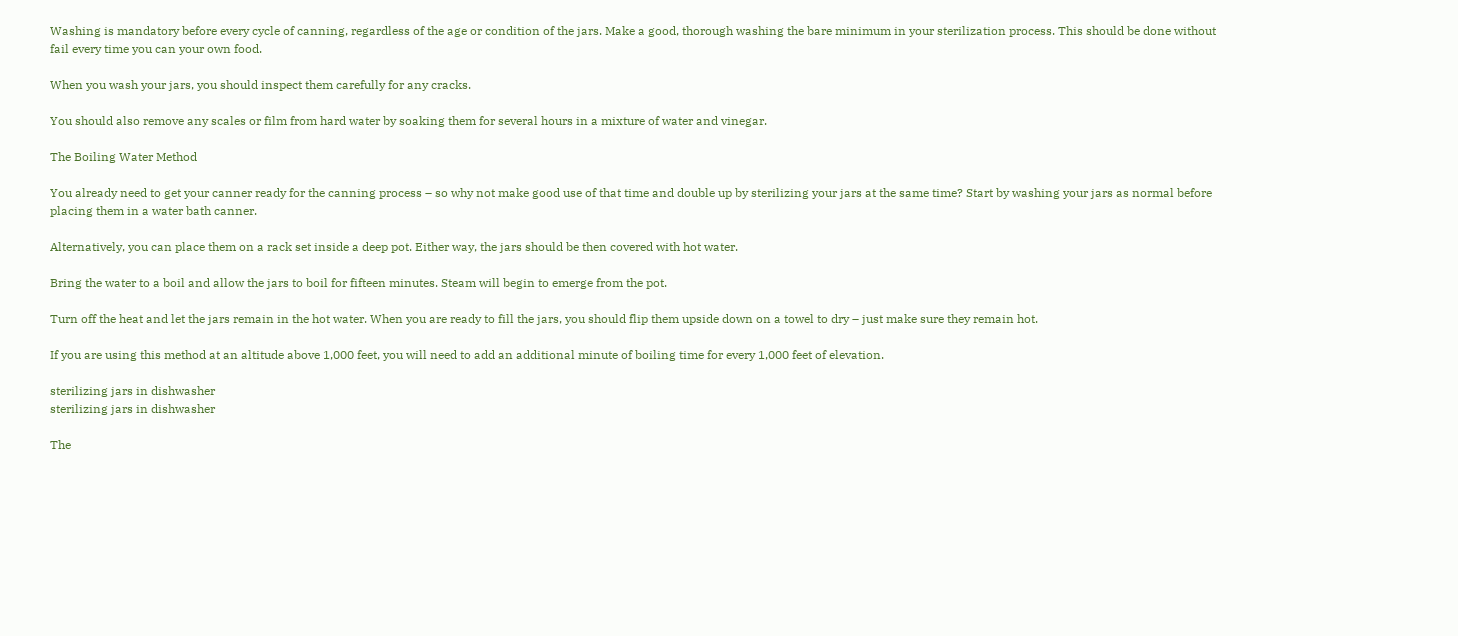Washing is mandatory before every cycle of canning, regardless of the age or condition of the jars. Make a good, thorough washing the bare minimum in your sterilization process. This should be done without fail every time you can your own food.

When you wash your jars, you should inspect them carefully for any cracks.

You should also remove any scales or film from hard water by soaking them for several hours in a mixture of water and vinegar.

The Boiling Water Method

You already need to get your canner ready for the canning process – so why not make good use of that time and double up by sterilizing your jars at the same time? Start by washing your jars as normal before placing them in a water bath canner.

Alternatively, you can place them on a rack set inside a deep pot. Either way, the jars should be then covered with hot water.

Bring the water to a boil and allow the jars to boil for fifteen minutes. Steam will begin to emerge from the pot.

Turn off the heat and let the jars remain in the hot water. When you are ready to fill the jars, you should flip them upside down on a towel to dry – just make sure they remain hot.

If you are using this method at an altitude above 1,000 feet, you will need to add an additional minute of boiling time for every 1,000 feet of elevation.

sterilizing jars in dishwasher
sterilizing jars in dishwasher

The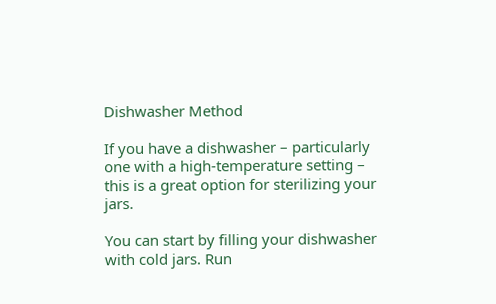Dishwasher Method

If you have a dishwasher – particularly one with a high-temperature setting – this is a great option for sterilizing your jars.

You can start by filling your dishwasher with cold jars. Run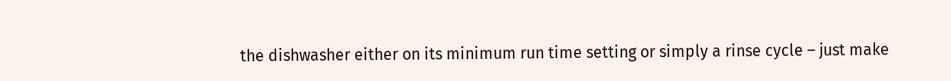the dishwasher either on its minimum run time setting or simply a rinse cycle – just make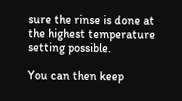sure the rinse is done at the highest temperature setting possible.

You can then keep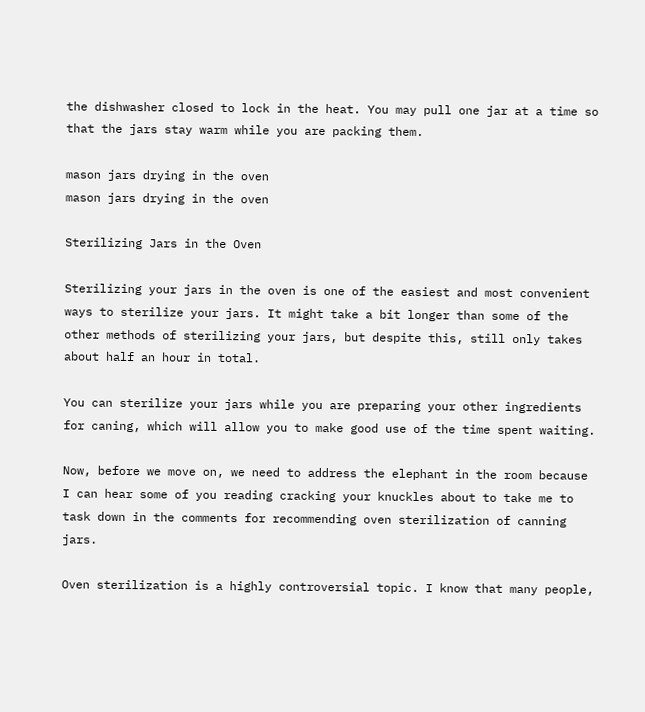the dishwasher closed to lock in the heat. You may pull one jar at a time so that the jars stay warm while you are packing them.

mason jars drying in the oven
mason jars drying in the oven

Sterilizing Jars in the Oven

Sterilizing your jars in the oven is one of the easiest and most convenient ways to sterilize your jars. It might take a bit longer than some of the other methods of sterilizing your jars, but despite this, still only takes about half an hour in total.

You can sterilize your jars while you are preparing your other ingredients for caning, which will allow you to make good use of the time spent waiting.

Now, before we move on, we need to address the elephant in the room because I can hear some of you reading cracking your knuckles about to take me to task down in the comments for recommending oven sterilization of canning jars.

Oven sterilization is a highly controversial topic. I know that many people,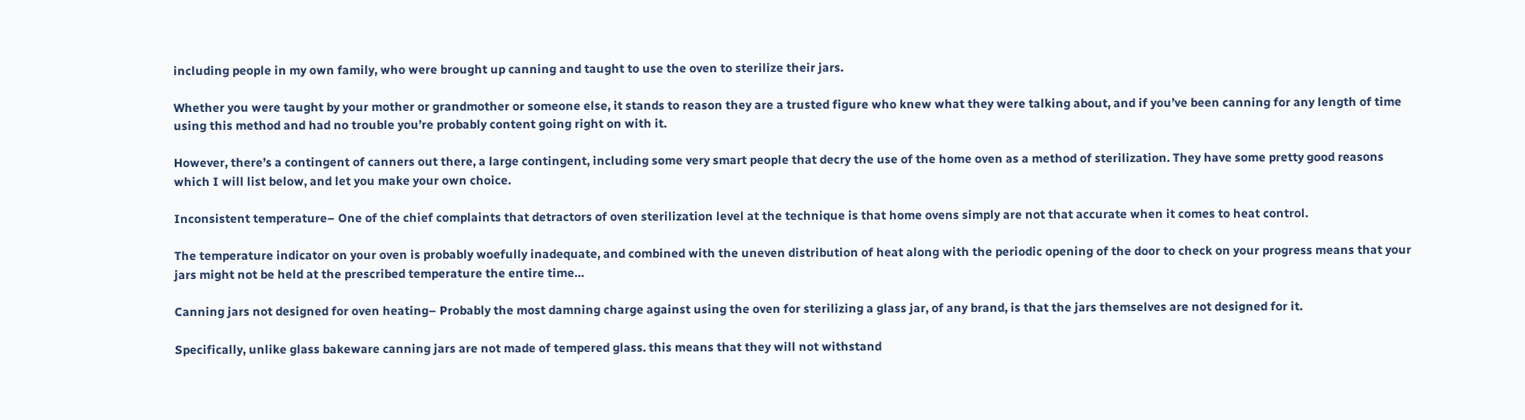including people in my own family, who were brought up canning and taught to use the oven to sterilize their jars.

Whether you were taught by your mother or grandmother or someone else, it stands to reason they are a trusted figure who knew what they were talking about, and if you’ve been canning for any length of time using this method and had no trouble you’re probably content going right on with it.

However, there’s a contingent of canners out there, a large contingent, including some very smart people that decry the use of the home oven as a method of sterilization. They have some pretty good reasons which I will list below, and let you make your own choice.

Inconsistent temperature– One of the chief complaints that detractors of oven sterilization level at the technique is that home ovens simply are not that accurate when it comes to heat control.

The temperature indicator on your oven is probably woefully inadequate, and combined with the uneven distribution of heat along with the periodic opening of the door to check on your progress means that your jars might not be held at the prescribed temperature the entire time…

Canning jars not designed for oven heating– Probably the most damning charge against using the oven for sterilizing a glass jar, of any brand, is that the jars themselves are not designed for it.

Specifically, unlike glass bakeware canning jars are not made of tempered glass. this means that they will not withstand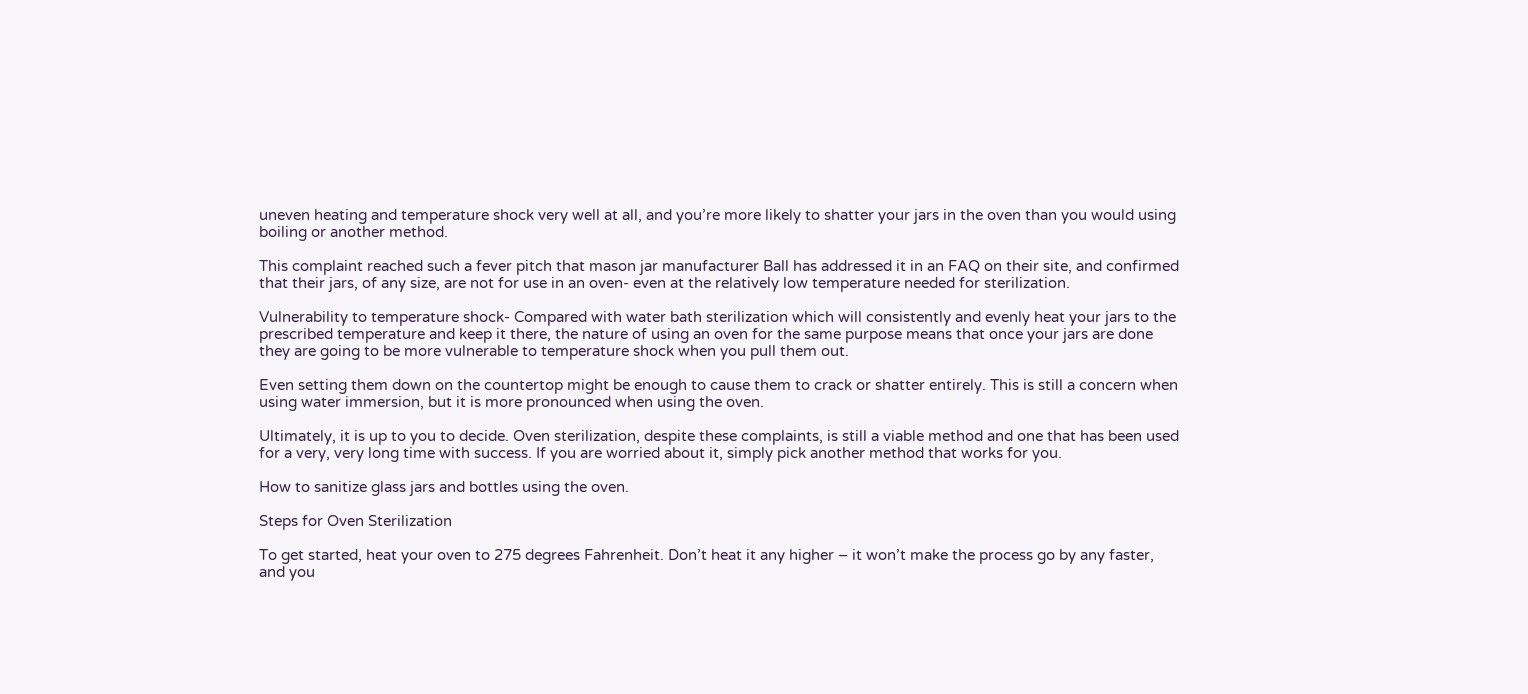uneven heating and temperature shock very well at all, and you’re more likely to shatter your jars in the oven than you would using boiling or another method.

This complaint reached such a fever pitch that mason jar manufacturer Ball has addressed it in an FAQ on their site, and confirmed that their jars, of any size, are not for use in an oven- even at the relatively low temperature needed for sterilization.

Vulnerability to temperature shock- Compared with water bath sterilization which will consistently and evenly heat your jars to the prescribed temperature and keep it there, the nature of using an oven for the same purpose means that once your jars are done they are going to be more vulnerable to temperature shock when you pull them out.

Even setting them down on the countertop might be enough to cause them to crack or shatter entirely. This is still a concern when using water immersion, but it is more pronounced when using the oven.

Ultimately, it is up to you to decide. Oven sterilization, despite these complaints, is still a viable method and one that has been used for a very, very long time with success. If you are worried about it, simply pick another method that works for you.

How to sanitize glass jars and bottles using the oven.

Steps for Oven Sterilization

To get started, heat your oven to 275 degrees Fahrenheit. Don’t heat it any higher – it won’t make the process go by any faster, and you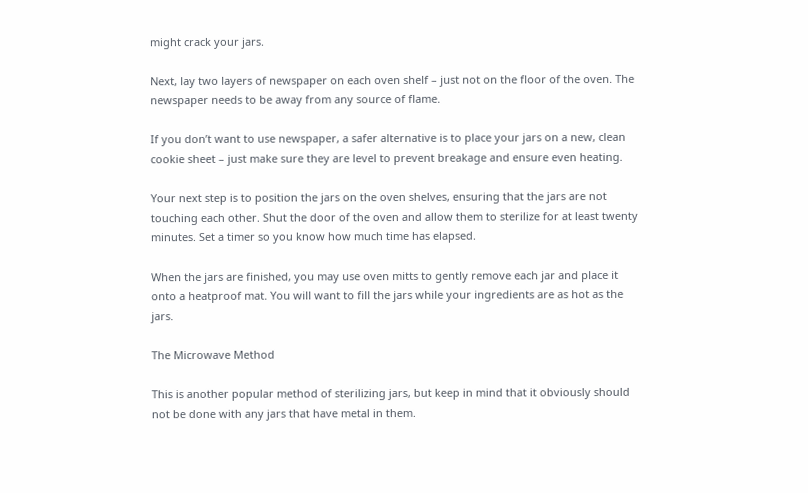might crack your jars.

Next, lay two layers of newspaper on each oven shelf – just not on the floor of the oven. The newspaper needs to be away from any source of flame.

If you don’t want to use newspaper, a safer alternative is to place your jars on a new, clean cookie sheet – just make sure they are level to prevent breakage and ensure even heating.

Your next step is to position the jars on the oven shelves, ensuring that the jars are not touching each other. Shut the door of the oven and allow them to sterilize for at least twenty minutes. Set a timer so you know how much time has elapsed.

When the jars are finished, you may use oven mitts to gently remove each jar and place it onto a heatproof mat. You will want to fill the jars while your ingredients are as hot as the jars.

The Microwave Method

This is another popular method of sterilizing jars, but keep in mind that it obviously should not be done with any jars that have metal in them.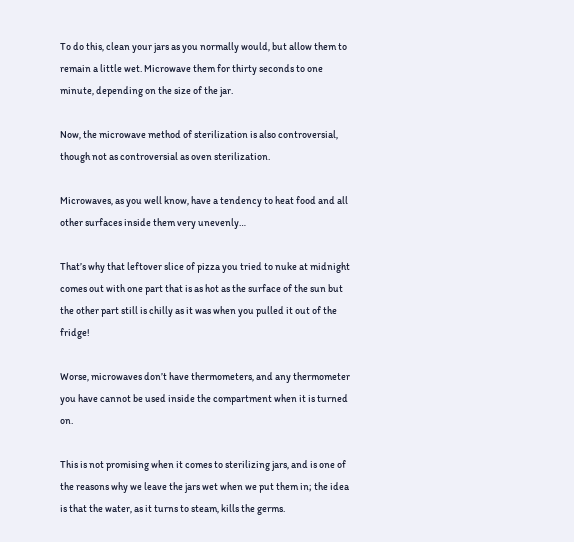To do this, clean your jars as you normally would, but allow them to remain a little wet. Microwave them for thirty seconds to one minute, depending on the size of the jar.

Now, the microwave method of sterilization is also controversial, though not as controversial as oven sterilization.

Microwaves, as you well know, have a tendency to heat food and all other surfaces inside them very unevenly…

That’s why that leftover slice of pizza you tried to nuke at midnight comes out with one part that is as hot as the surface of the sun but the other part still is chilly as it was when you pulled it out of the fridge!

Worse, microwaves don’t have thermometers, and any thermometer you have cannot be used inside the compartment when it is turned on.

This is not promising when it comes to sterilizing jars, and is one of the reasons why we leave the jars wet when we put them in; the idea is that the water, as it turns to steam, kills the germs.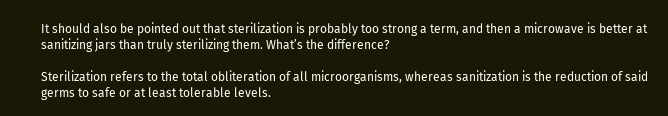It should also be pointed out that sterilization is probably too strong a term, and then a microwave is better at sanitizing jars than truly sterilizing them. What’s the difference?

Sterilization refers to the total obliteration of all microorganisms, whereas sanitization is the reduction of said germs to safe or at least tolerable levels.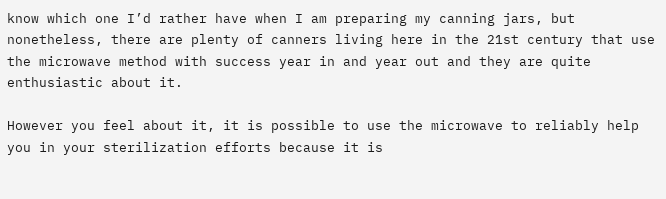know which one I’d rather have when I am preparing my canning jars, but nonetheless, there are plenty of canners living here in the 21st century that use the microwave method with success year in and year out and they are quite enthusiastic about it.

However you feel about it, it is possible to use the microwave to reliably help you in your sterilization efforts because it is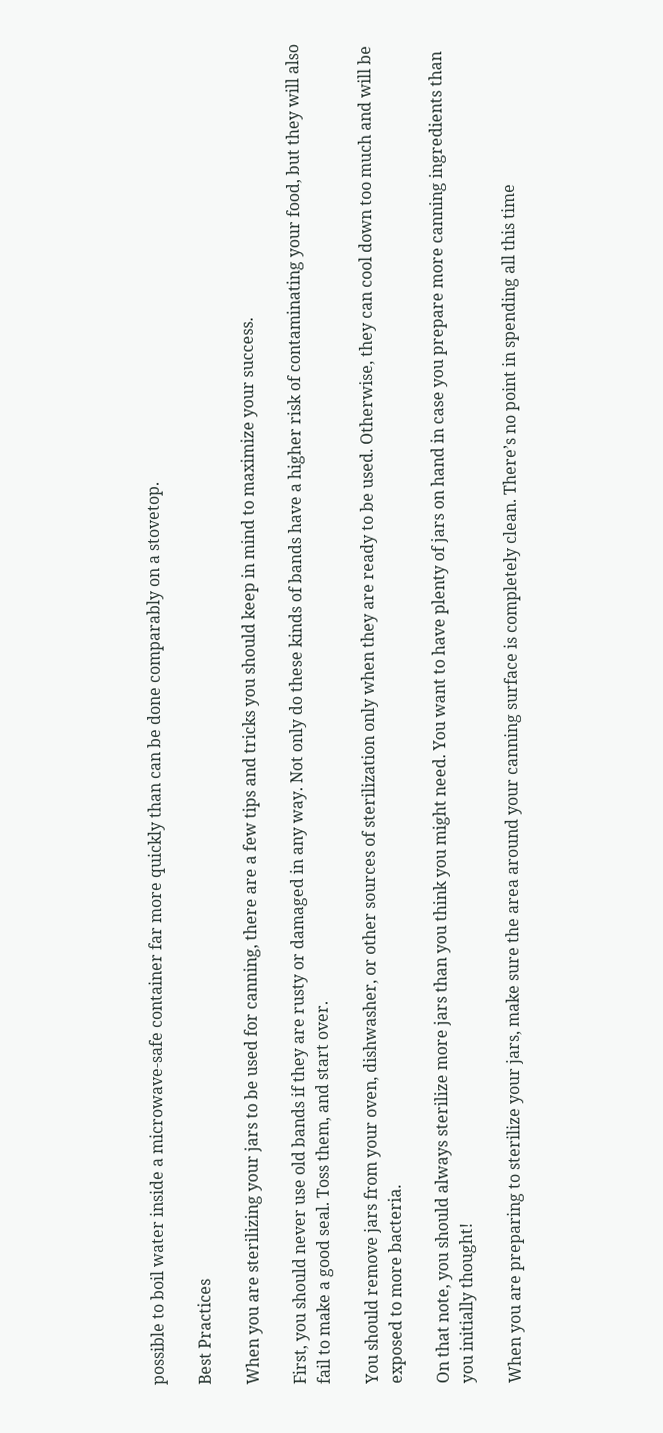possible to boil water inside a microwave-safe container far more quickly than can be done comparably on a stovetop.

Best Practices

When you are sterilizing your jars to be used for canning, there are a few tips and tricks you should keep in mind to maximize your success.

First, you should never use old bands if they are rusty or damaged in any way. Not only do these kinds of bands have a higher risk of contaminating your food, but they will also fail to make a good seal. Toss them, and start over.

You should remove jars from your oven, dishwasher, or other sources of sterilization only when they are ready to be used. Otherwise, they can cool down too much and will be exposed to more bacteria.

On that note, you should always sterilize more jars than you think you might need. You want to have plenty of jars on hand in case you prepare more canning ingredients than you initially thought!

When you are preparing to sterilize your jars, make sure the area around your canning surface is completely clean. There’s no point in spending all this time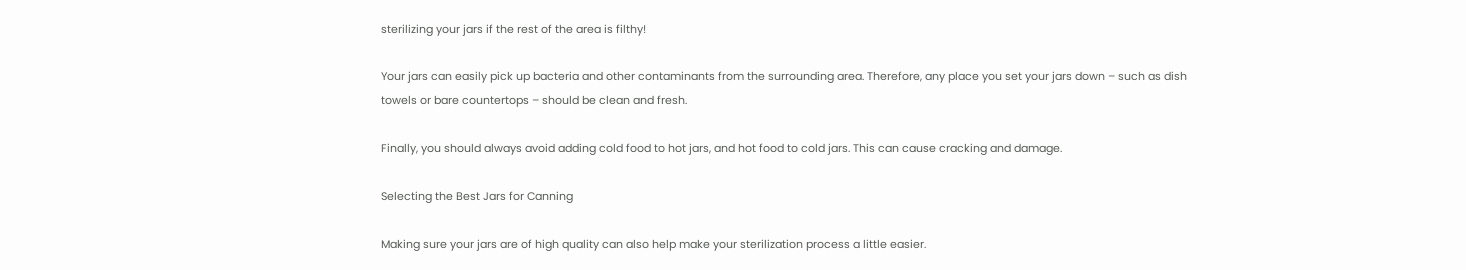sterilizing your jars if the rest of the area is filthy!

Your jars can easily pick up bacteria and other contaminants from the surrounding area. Therefore, any place you set your jars down – such as dish towels or bare countertops – should be clean and fresh.

Finally, you should always avoid adding cold food to hot jars, and hot food to cold jars. This can cause cracking and damage.

Selecting the Best Jars for Canning

Making sure your jars are of high quality can also help make your sterilization process a little easier.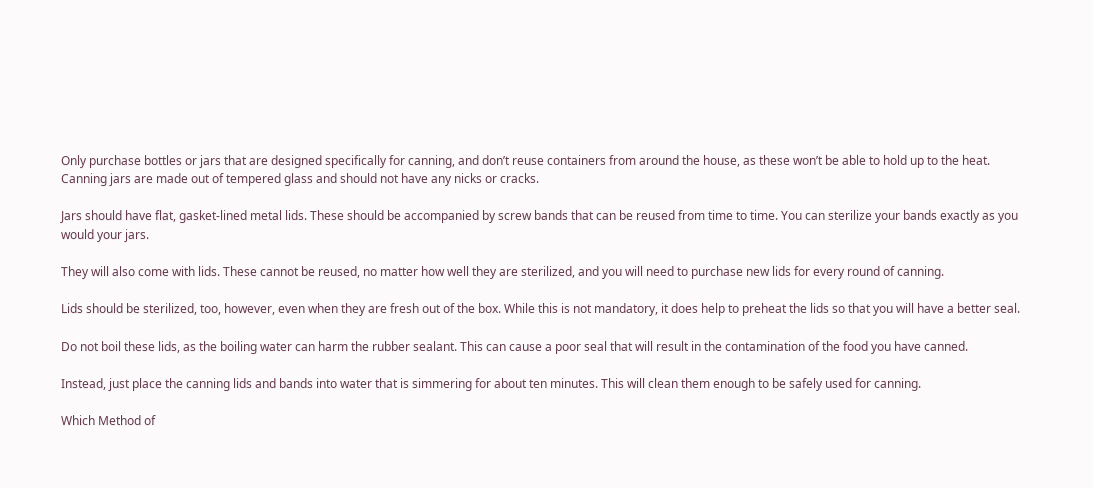Only purchase bottles or jars that are designed specifically for canning, and don’t reuse containers from around the house, as these won’t be able to hold up to the heat. Canning jars are made out of tempered glass and should not have any nicks or cracks.

Jars should have flat, gasket-lined metal lids. These should be accompanied by screw bands that can be reused from time to time. You can sterilize your bands exactly as you would your jars.

They will also come with lids. These cannot be reused, no matter how well they are sterilized, and you will need to purchase new lids for every round of canning.

Lids should be sterilized, too, however, even when they are fresh out of the box. While this is not mandatory, it does help to preheat the lids so that you will have a better seal.

Do not boil these lids, as the boiling water can harm the rubber sealant. This can cause a poor seal that will result in the contamination of the food you have canned.

Instead, just place the canning lids and bands into water that is simmering for about ten minutes. This will clean them enough to be safely used for canning.

Which Method of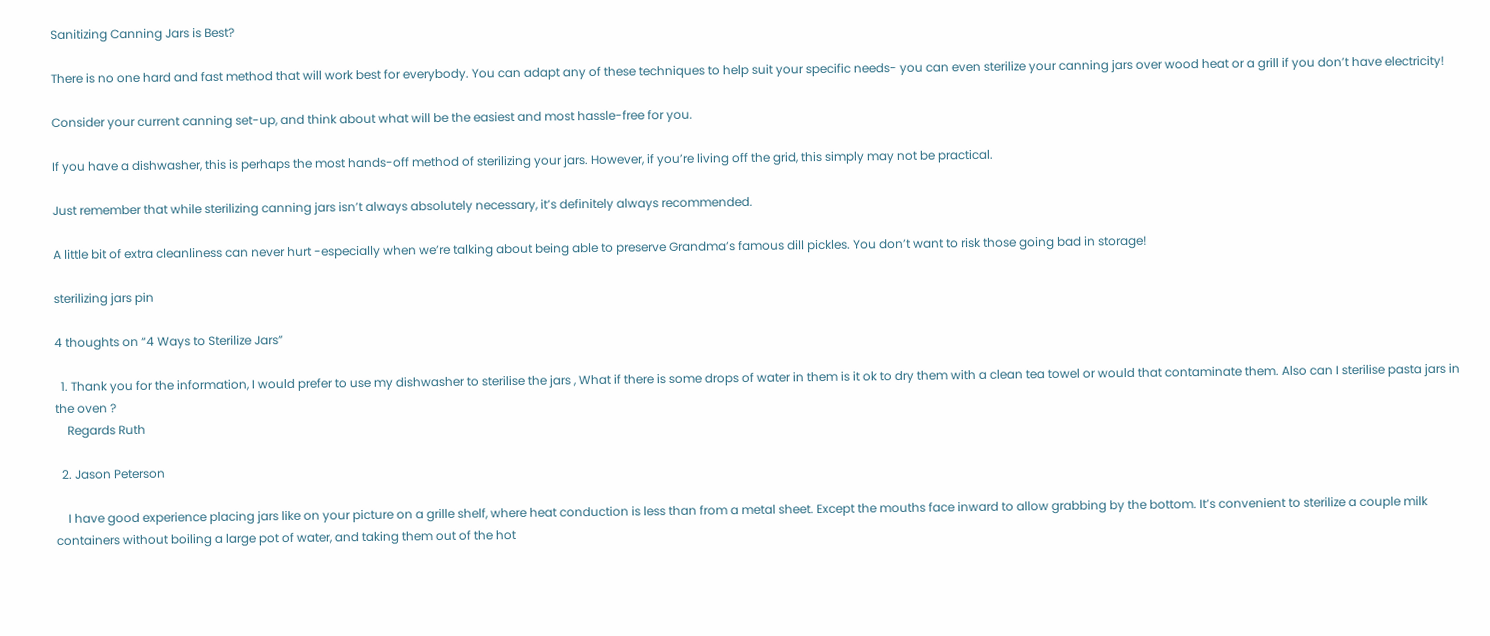Sanitizing Canning Jars is Best?

There is no one hard and fast method that will work best for everybody. You can adapt any of these techniques to help suit your specific needs- you can even sterilize your canning jars over wood heat or a grill if you don’t have electricity!

Consider your current canning set-up, and think about what will be the easiest and most hassle-free for you.

If you have a dishwasher, this is perhaps the most hands-off method of sterilizing your jars. However, if you’re living off the grid, this simply may not be practical.

Just remember that while sterilizing canning jars isn’t always absolutely necessary, it’s definitely always recommended.

A little bit of extra cleanliness can never hurt -especially when we’re talking about being able to preserve Grandma’s famous dill pickles. You don’t want to risk those going bad in storage!

sterilizing jars pin

4 thoughts on “4 Ways to Sterilize Jars”

  1. Thank you for the information, I would prefer to use my dishwasher to sterilise the jars , What if there is some drops of water in them is it ok to dry them with a clean tea towel or would that contaminate them. Also can I sterilise pasta jars in the oven ?
    Regards Ruth

  2. Jason Peterson

    I have good experience placing jars like on your picture on a grille shelf, where heat conduction is less than from a metal sheet. Except the mouths face inward to allow grabbing by the bottom. It’s convenient to sterilize a couple milk containers without boiling a large pot of water, and taking them out of the hot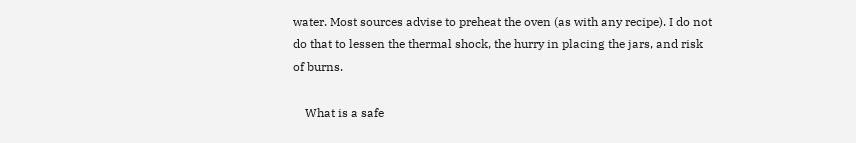water. Most sources advise to preheat the oven (as with any recipe). I do not do that to lessen the thermal shock, the hurry in placing the jars, and risk of burns.

    What is a safe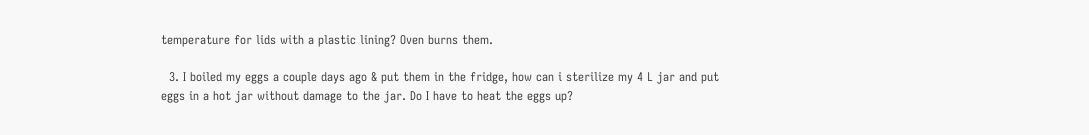temperature for lids with a plastic lining? Oven burns them.

  3. I boiled my eggs a couple days ago & put them in the fridge, how can i sterilize my 4 L jar and put eggs in a hot jar without damage to the jar. Do I have to heat the eggs up?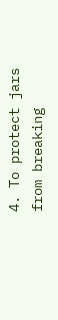4. To protect jars from breaking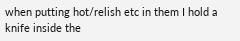when putting hot/relish etc in them I hold a knife inside the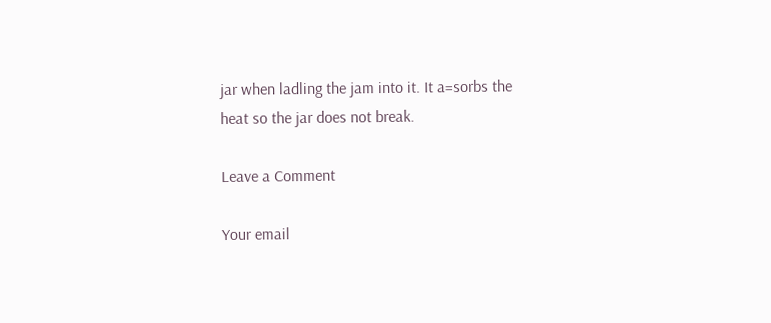jar when ladling the jam into it. It a=sorbs the heat so the jar does not break.

Leave a Comment

Your email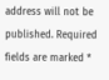address will not be published. Required fields are marked *